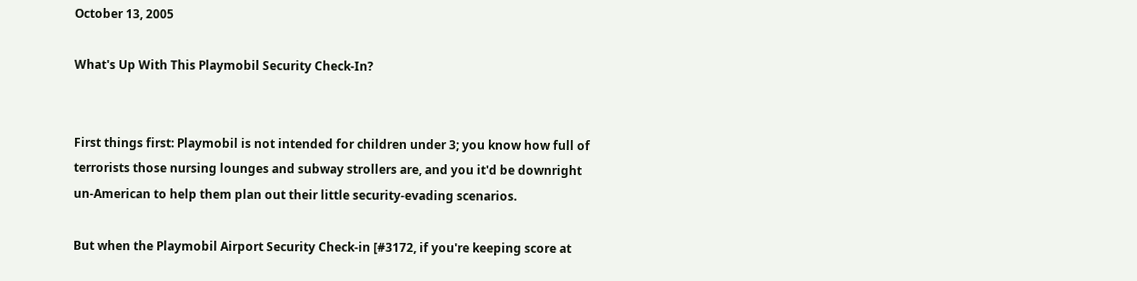October 13, 2005

What's Up With This Playmobil Security Check-In?


First things first: Playmobil is not intended for children under 3; you know how full of terrorists those nursing lounges and subway strollers are, and you it'd be downright un-American to help them plan out their little security-evading scenarios.

But when the Playmobil Airport Security Check-in [#3172, if you're keeping score at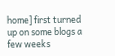home] first turned up on some blogs a few weeks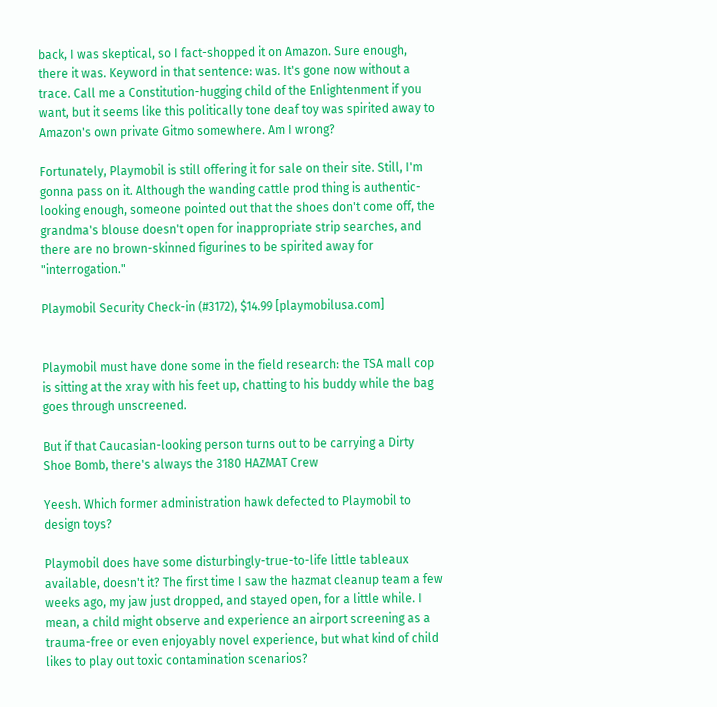back, I was skeptical, so I fact-shopped it on Amazon. Sure enough, there it was. Keyword in that sentence: was. It's gone now without a trace. Call me a Constitution-hugging child of the Enlightenment if you want, but it seems like this politically tone deaf toy was spirited away to Amazon's own private Gitmo somewhere. Am I wrong?

Fortunately, Playmobil is still offering it for sale on their site. Still, I'm gonna pass on it. Although the wanding cattle prod thing is authentic-looking enough, someone pointed out that the shoes don't come off, the grandma's blouse doesn't open for inappropriate strip searches, and there are no brown-skinned figurines to be spirited away for "interrogation."

Playmobil Security Check-in (#3172), $14.99 [playmobilusa.com]


Playmobil must have done some in the field research: the TSA mall cop is sitting at the xray with his feet up, chatting to his buddy while the bag goes through unscreened.

But if that Caucasian-looking person turns out to be carrying a Dirty Shoe Bomb, there's always the 3180 HAZMAT Crew

Yeesh. Which former administration hawk defected to Playmobil to design toys?

Playmobil does have some disturbingly-true-to-life little tableaux available, doesn't it? The first time I saw the hazmat cleanup team a few weeks ago, my jaw just dropped, and stayed open, for a little while. I mean, a child might observe and experience an airport screening as a trauma-free or even enjoyably novel experience, but what kind of child likes to play out toxic contamination scenarios?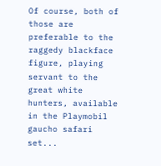Of course, both of those are preferable to the raggedy blackface figure, playing servant to the great white hunters, available in the Playmobil gaucho safari set...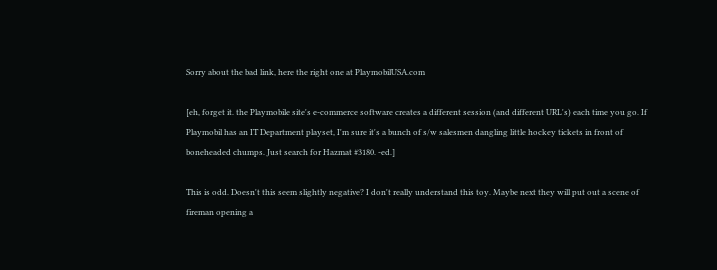Sorry about the bad link, here the right one at PlaymobilUSA.com

[eh, forget it. the Playmobile site's e-commerce software creates a different session (and different URL's) each time you go. If Playmobil has an IT Department playset, I'm sure it's a bunch of s/w salesmen dangling little hockey tickets in front of boneheaded chumps. Just search for Hazmat #3180. -ed.]

This is odd. Doesn't this seem slightly negative? I don't really understand this toy. Maybe next they will put out a scene of fireman opening a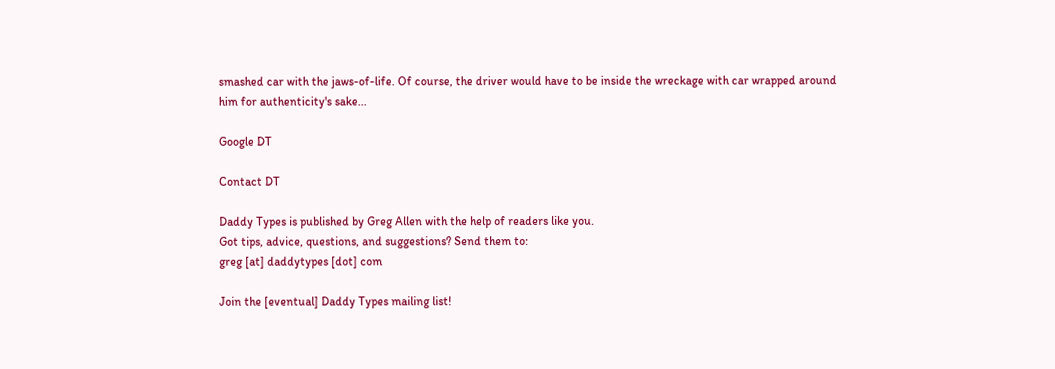smashed car with the jaws-of-life. Of course, the driver would have to be inside the wreckage with car wrapped around him for authenticity's sake...

Google DT

Contact DT

Daddy Types is published by Greg Allen with the help of readers like you.
Got tips, advice, questions, and suggestions? Send them to:
greg [at] daddytypes [dot] com

Join the [eventual] Daddy Types mailing list!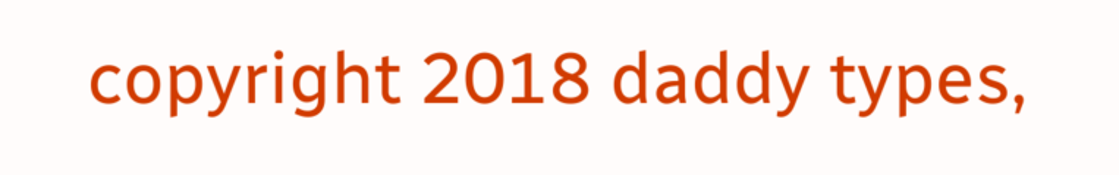copyright 2018 daddy types,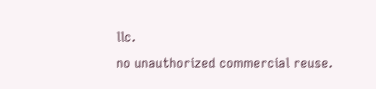llc.
no unauthorized commercial reuse.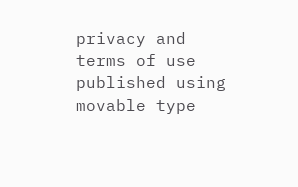privacy and terms of use
published using movable type